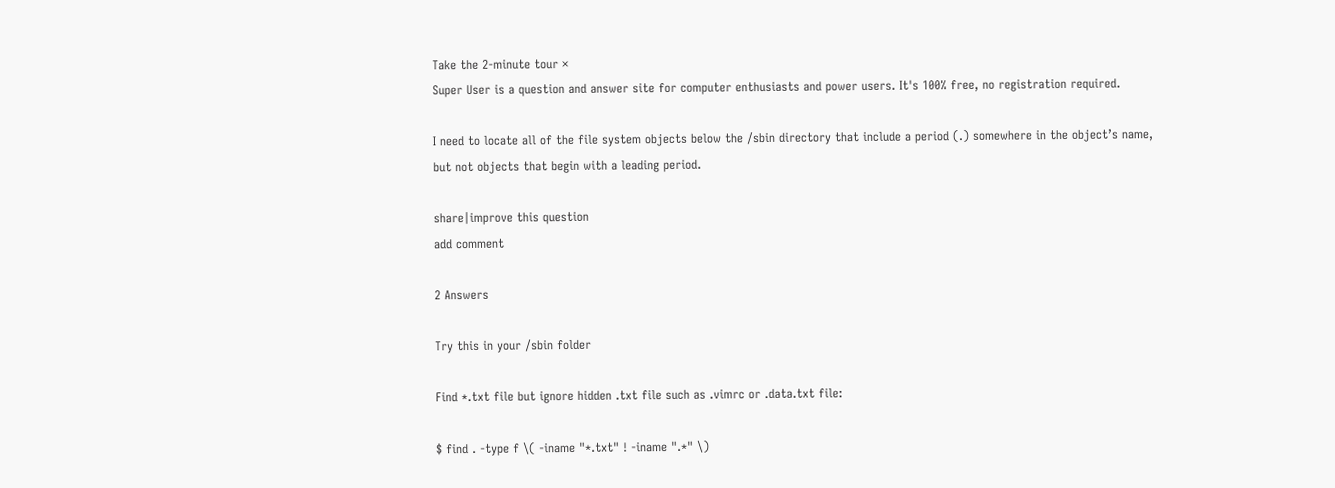Take the 2-minute tour ×
Super User is a question and answer site for computer enthusiasts and power users. It's 100% free, no registration required.

I need to locate all of the file system objects below the /sbin directory that include a period (.) somewhere in the object’s name, but not objects that begin with a leading period.

share|improve this question
add comment

2 Answers

Try this in your /sbin folder

Find *.txt file but ignore hidden .txt file such as .vimrc or .data.txt file:

$ find . -type f \( -iname "*.txt" ! -iname ".*" \)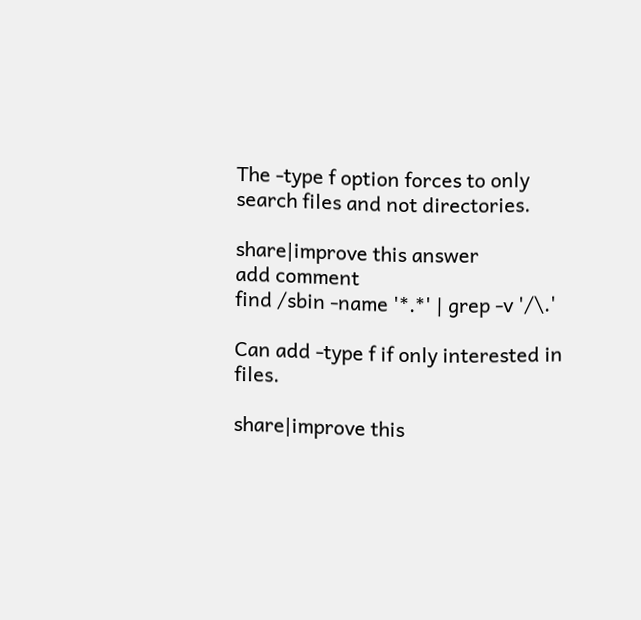The -type f option forces to only search files and not directories.

share|improve this answer
add comment
find /sbin -name '*.*' | grep -v '/\.'

Can add -type f if only interested in files.

share|improve this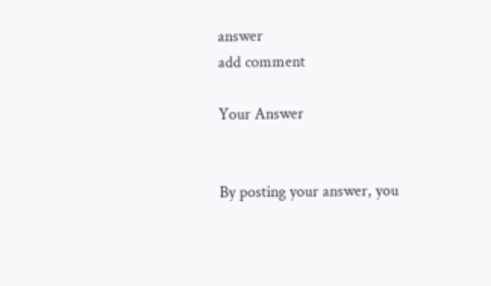answer
add comment

Your Answer


By posting your answer, you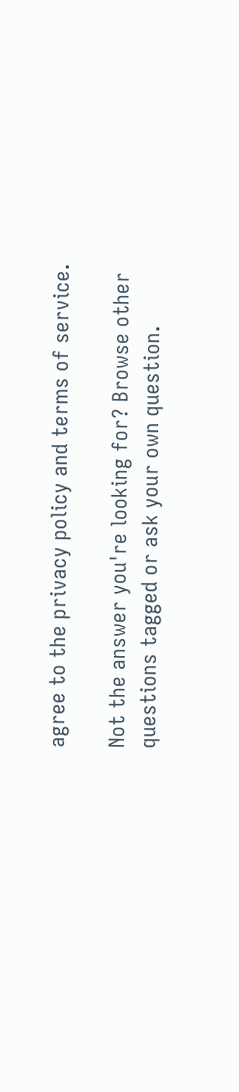agree to the privacy policy and terms of service.

Not the answer you're looking for? Browse other questions tagged or ask your own question.